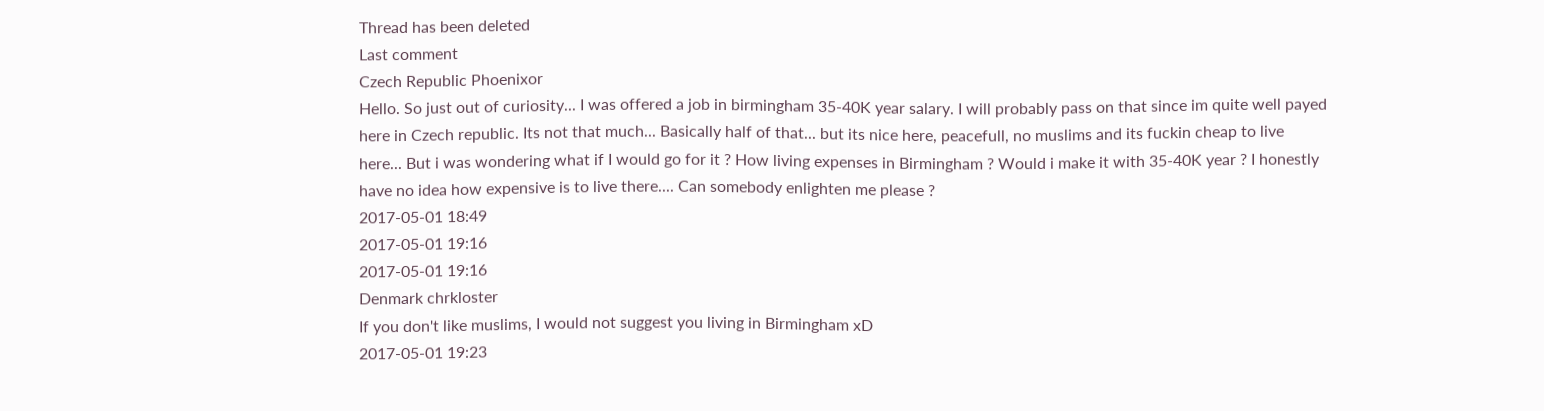Thread has been deleted
Last comment
Czech Republic Phoenixor
Hello. So just out of curiosity... I was offered a job in birmingham 35-40K year salary. I will probably pass on that since im quite well payed here in Czech republic. Its not that much... Basically half of that... but its nice here, peacefull, no muslims and its fuckin cheap to live here... But i was wondering what if I would go for it ? How living expenses in Birmingham ? Would i make it with 35-40K year ? I honestly have no idea how expensive is to live there.... Can somebody enlighten me please ?
2017-05-01 18:49
2017-05-01 19:16
2017-05-01 19:16
Denmark chrkloster
If you don't like muslims, I would not suggest you living in Birmingham xD
2017-05-01 19:23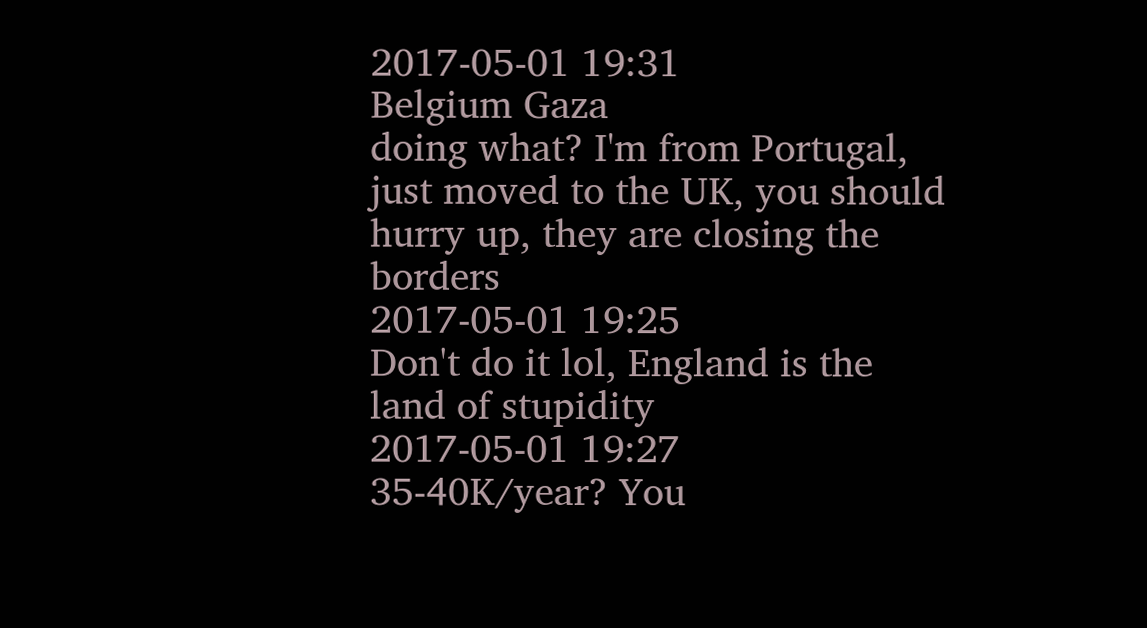2017-05-01 19:31
Belgium Gaza
doing what? I'm from Portugal, just moved to the UK, you should hurry up, they are closing the borders
2017-05-01 19:25
Don't do it lol, England is the land of stupidity
2017-05-01 19:27
35-40K/year? You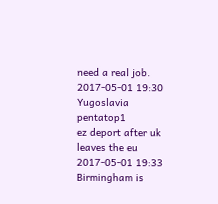need a real job.
2017-05-01 19:30
Yugoslavia pentatop1
ez deport after uk leaves the eu
2017-05-01 19:33
Birmingham is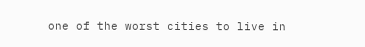one of the worst cities to live in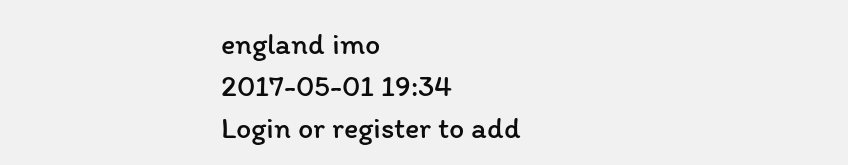england imo
2017-05-01 19:34
Login or register to add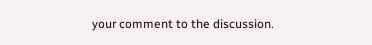your comment to the discussion.